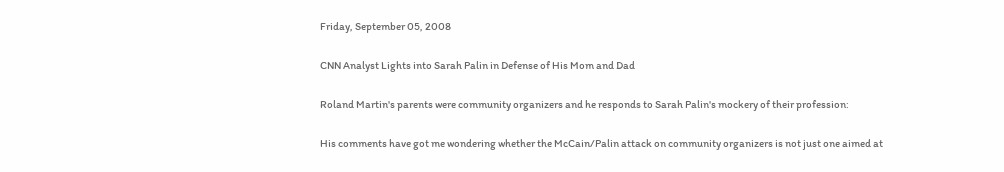Friday, September 05, 2008

CNN Analyst Lights into Sarah Palin in Defense of His Mom and Dad

Roland Martin's parents were community organizers and he responds to Sarah Palin's mockery of their profession:

His comments have got me wondering whether the McCain/Palin attack on community organizers is not just one aimed at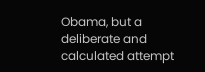Obama, but a deliberate and calculated attempt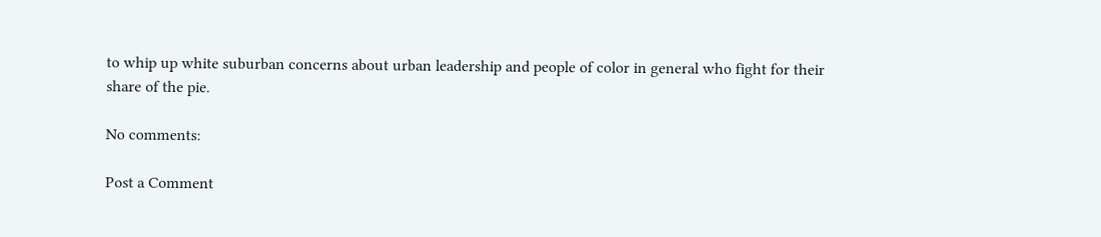to whip up white suburban concerns about urban leadership and people of color in general who fight for their share of the pie.

No comments:

Post a Comment